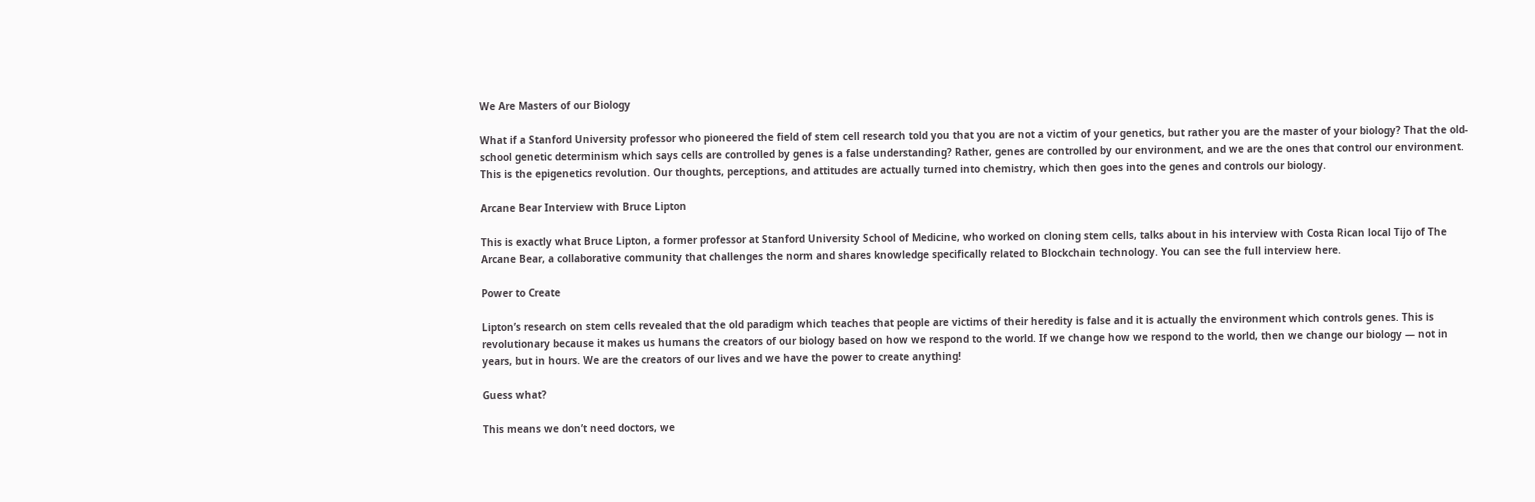We Are Masters of our Biology

What if a Stanford University professor who pioneered the field of stem cell research told you that you are not a victim of your genetics, but rather you are the master of your biology? That the old-school genetic determinism which says cells are controlled by genes is a false understanding? Rather, genes are controlled by our environment, and we are the ones that control our environment. This is the epigenetics revolution. Our thoughts, perceptions, and attitudes are actually turned into chemistry, which then goes into the genes and controls our biology.

Arcane Bear Interview with Bruce Lipton

This is exactly what Bruce Lipton, a former professor at Stanford University School of Medicine, who worked on cloning stem cells, talks about in his interview with Costa Rican local Tijo of The Arcane Bear, a collaborative community that challenges the norm and shares knowledge specifically related to Blockchain technology. You can see the full interview here.

Power to Create

Lipton’s research on stem cells revealed that the old paradigm which teaches that people are victims of their heredity is false and it is actually the environment which controls genes. This is revolutionary because it makes us humans the creators of our biology based on how we respond to the world. If we change how we respond to the world, then we change our biology — not in years, but in hours. We are the creators of our lives and we have the power to create anything!

Guess what?

This means we don’t need doctors, we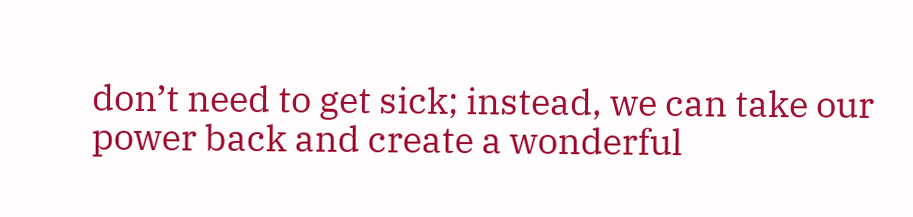don’t need to get sick; instead, we can take our power back and create a wonderful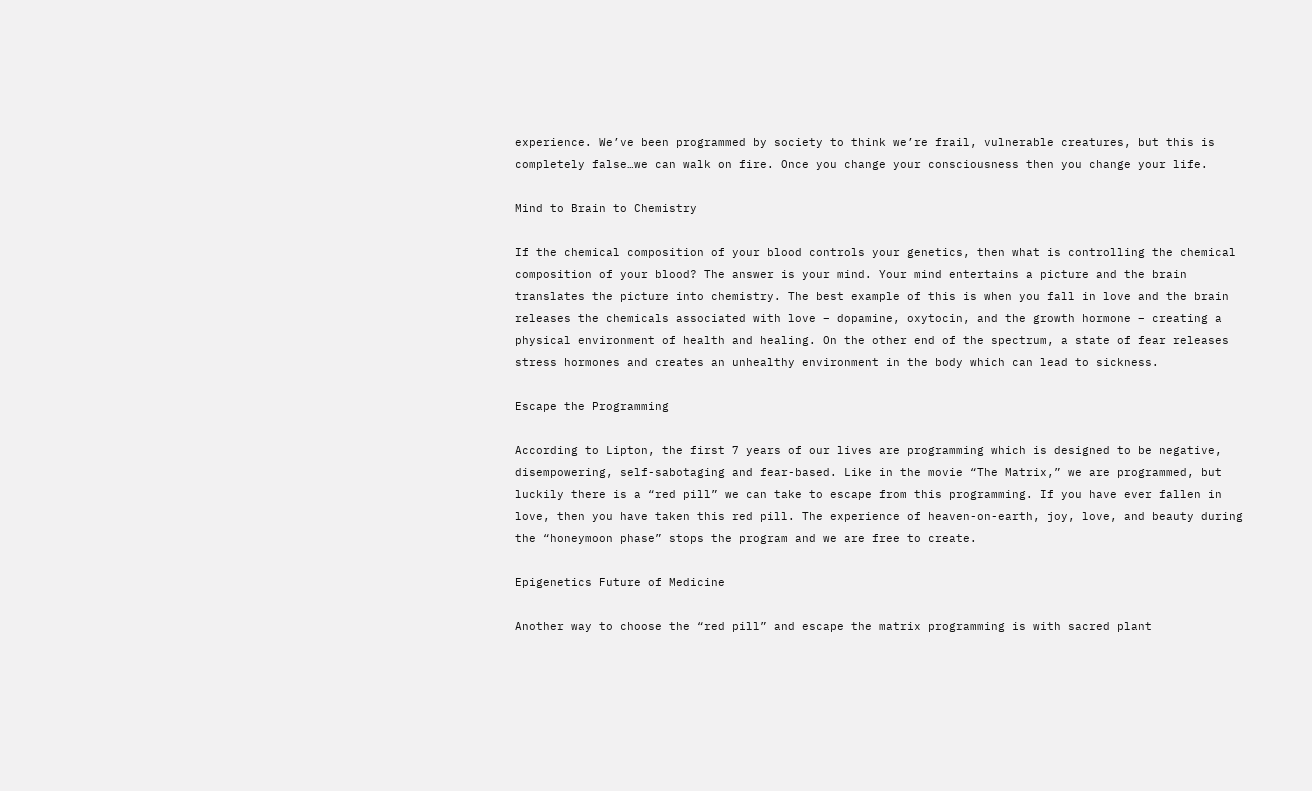experience. We’ve been programmed by society to think we’re frail, vulnerable creatures, but this is completely false…we can walk on fire. Once you change your consciousness then you change your life.

Mind to Brain to Chemistry

If the chemical composition of your blood controls your genetics, then what is controlling the chemical composition of your blood? The answer is your mind. Your mind entertains a picture and the brain translates the picture into chemistry. The best example of this is when you fall in love and the brain releases the chemicals associated with love – dopamine, oxytocin, and the growth hormone – creating a physical environment of health and healing. On the other end of the spectrum, a state of fear releases stress hormones and creates an unhealthy environment in the body which can lead to sickness.

Escape the Programming

According to Lipton, the first 7 years of our lives are programming which is designed to be negative, disempowering, self-sabotaging and fear-based. Like in the movie “The Matrix,” we are programmed, but luckily there is a “red pill” we can take to escape from this programming. If you have ever fallen in love, then you have taken this red pill. The experience of heaven-on-earth, joy, love, and beauty during the “honeymoon phase” stops the program and we are free to create.

Epigenetics Future of Medicine

Another way to choose the “red pill” and escape the matrix programming is with sacred plant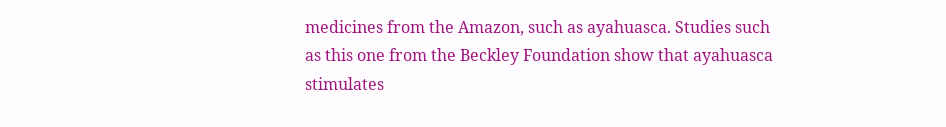medicines from the Amazon, such as ayahuasca. Studies such as this one from the Beckley Foundation show that ayahuasca stimulates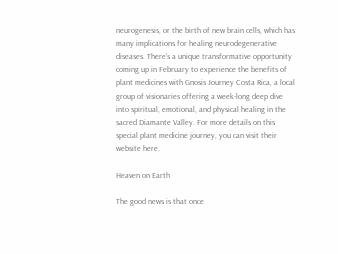neurogenesis, or the birth of new brain cells, which has many implications for healing neurodegenerative diseases. There’s a unique transformative opportunity coming up in February to experience the benefits of plant medicines with Gnosis Journey Costa Rica, a local group of visionaries offering a week-long deep dive into spiritual, emotional, and physical healing in the sacred Diamante Valley. For more details on this special plant medicine journey, you can visit their website here.

Heaven on Earth

The good news is that once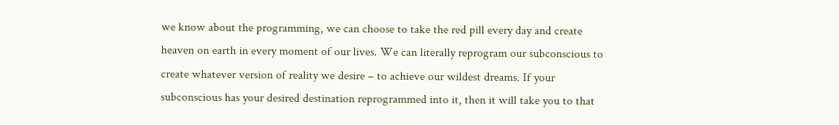we know about the programming, we can choose to take the red pill every day and create heaven on earth in every moment of our lives. We can literally reprogram our subconscious to create whatever version of reality we desire – to achieve our wildest dreams. If your subconscious has your desired destination reprogrammed into it, then it will take you to that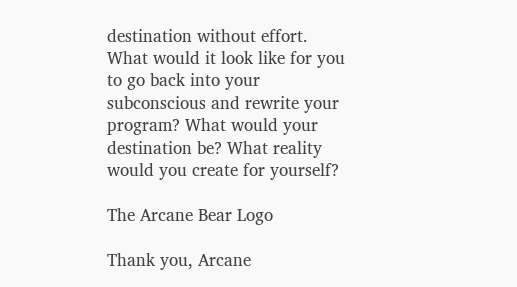destination without effort. What would it look like for you to go back into your subconscious and rewrite your program? What would your destination be? What reality would you create for yourself?

The Arcane Bear Logo

Thank you, Arcane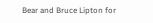Bear and Bruce Lipton for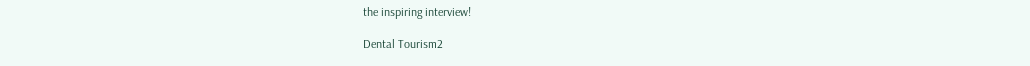the inspiring interview!

Dental Tourism2